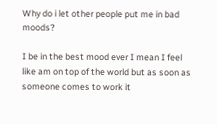Why do i let other people put me in bad moods?

I be in the best mood ever I mean I feel like am on top of the world but as soon as someone comes to work it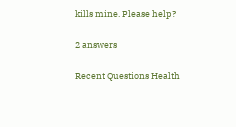kills mine. Please help?

2 answers

Recent Questions Health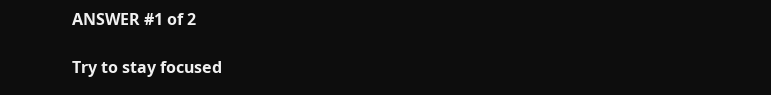ANSWER #1 of 2

Try to stay focused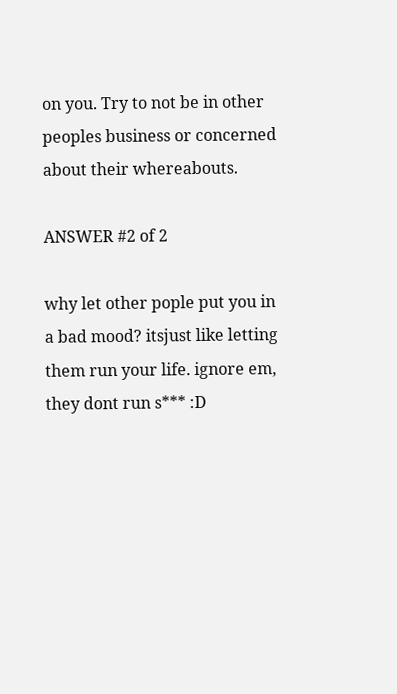on you. Try to not be in other peoples business or concerned about their whereabouts.

ANSWER #2 of 2

why let other pople put you in a bad mood? itsjust like letting them run your life. ignore em, they dont run s*** :D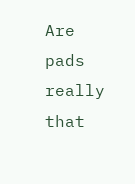Are pads really that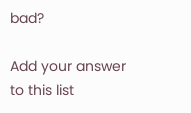bad?

Add your answer to this list